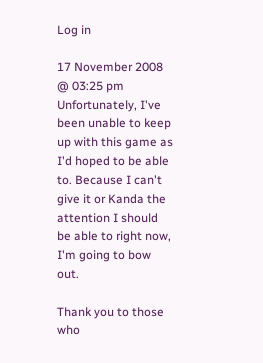Log in

17 November 2008 @ 03:25 pm
Unfortunately, I've been unable to keep up with this game as I'd hoped to be able to. Because I can't give it or Kanda the attention I should be able to right now, I'm going to bow out.

Thank you to those who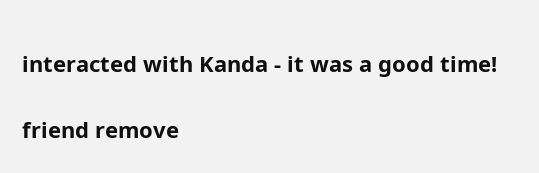interacted with Kanda - it was a good time!

friend remove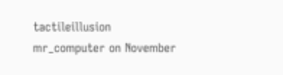tactileillusion
mr_computer on November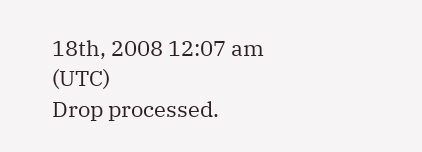18th, 2008 12:07 am (UTC)
Drop processed.